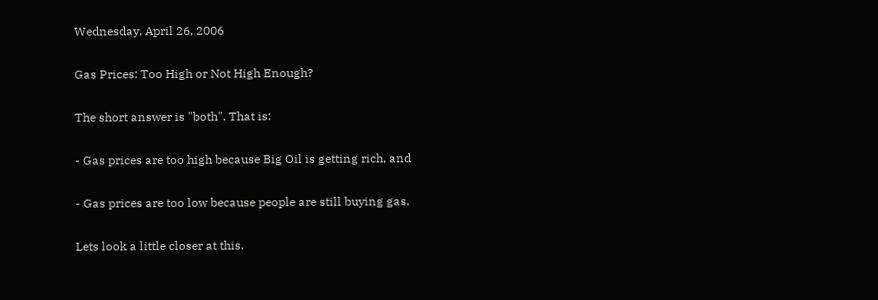Wednesday, April 26, 2006

Gas Prices: Too High or Not High Enough?

The short answer is "both". That is:

- Gas prices are too high because Big Oil is getting rich, and

- Gas prices are too low because people are still buying gas.

Lets look a little closer at this.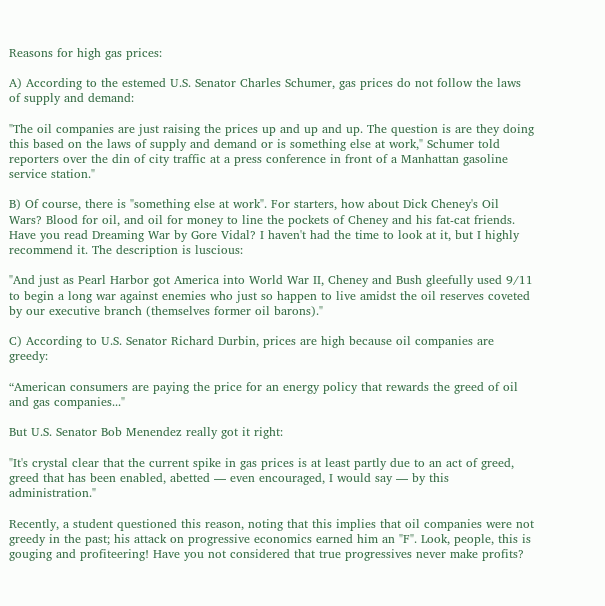Reasons for high gas prices:

A) According to the estemed U.S. Senator Charles Schumer, gas prices do not follow the laws of supply and demand:

"The oil companies are just raising the prices up and up and up. The question is are they doing this based on the laws of supply and demand or is something else at work," Schumer told reporters over the din of city traffic at a press conference in front of a Manhattan gasoline service station."

B) Of course, there is "something else at work". For starters, how about Dick Cheney's Oil Wars? Blood for oil, and oil for money to line the pockets of Cheney and his fat-cat friends. Have you read Dreaming War by Gore Vidal? I haven't had the time to look at it, but I highly recommend it. The description is luscious:

"And just as Pearl Harbor got America into World War II, Cheney and Bush gleefully used 9/11 to begin a long war against enemies who just so happen to live amidst the oil reserves coveted by our executive branch (themselves former oil barons)."

C) According to U.S. Senator Richard Durbin, prices are high because oil companies are greedy:

“American consumers are paying the price for an energy policy that rewards the greed of oil and gas companies..."

But U.S. Senator Bob Menendez really got it right:

"It's crystal clear that the current spike in gas prices is at least partly due to an act of greed, greed that has been enabled, abetted — even encouraged, I would say — by this administration."

Recently, a student questioned this reason, noting that this implies that oil companies were not greedy in the past; his attack on progressive economics earned him an "F". Look, people, this is gouging and profiteering! Have you not considered that true progressives never make profits?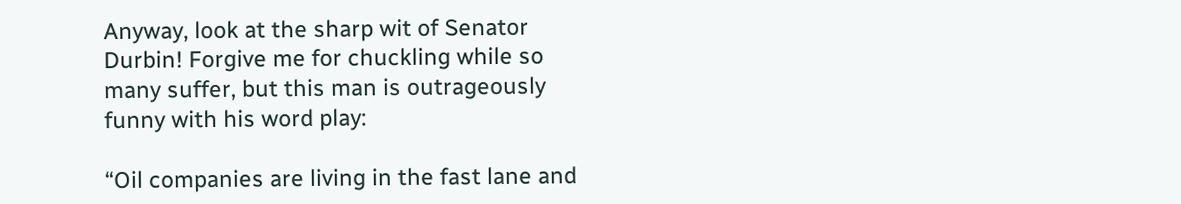Anyway, look at the sharp wit of Senator Durbin! Forgive me for chuckling while so many suffer, but this man is outrageously funny with his word play:

“Oil companies are living in the fast lane and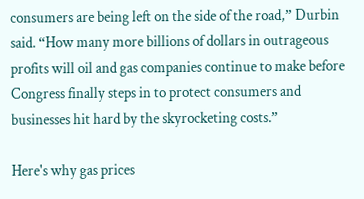consumers are being left on the side of the road,” Durbin said. “How many more billions of dollars in outrageous profits will oil and gas companies continue to make before Congress finally steps in to protect consumers and businesses hit hard by the skyrocketing costs.”

Here's why gas prices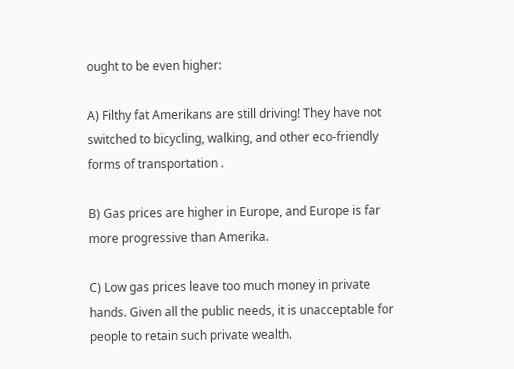ought to be even higher:

A) Filthy fat Amerikans are still driving! They have not switched to bicycling, walking, and other eco-friendly forms of transportation .

B) Gas prices are higher in Europe, and Europe is far more progressive than Amerika.

C) Low gas prices leave too much money in private hands. Given all the public needs, it is unacceptable for people to retain such private wealth.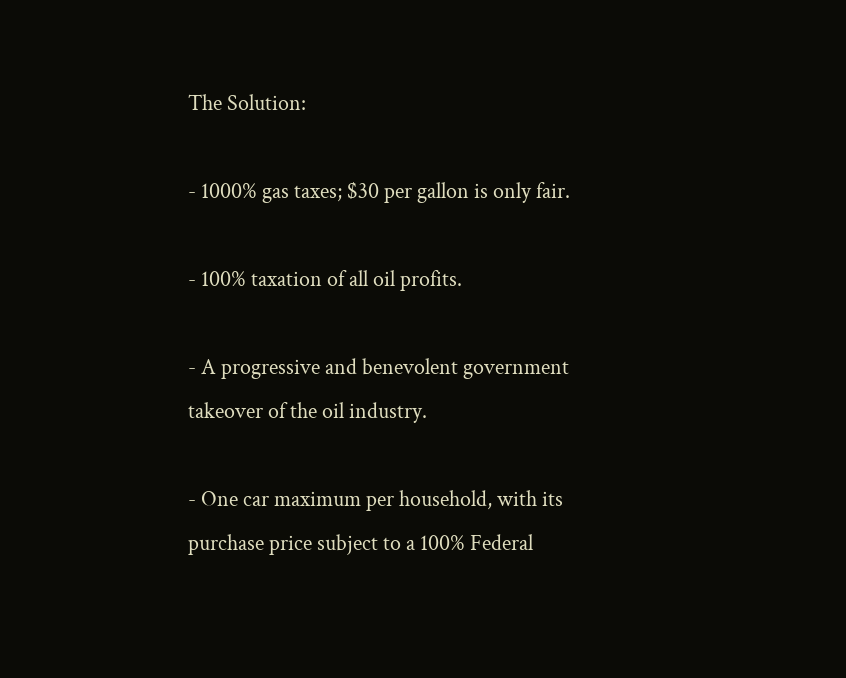The Solution:

- 1000% gas taxes; $30 per gallon is only fair.

- 100% taxation of all oil profits.

- A progressive and benevolent government takeover of the oil industry.

- One car maximum per household, with its purchase price subject to a 100% Federal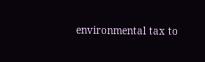environmental tax to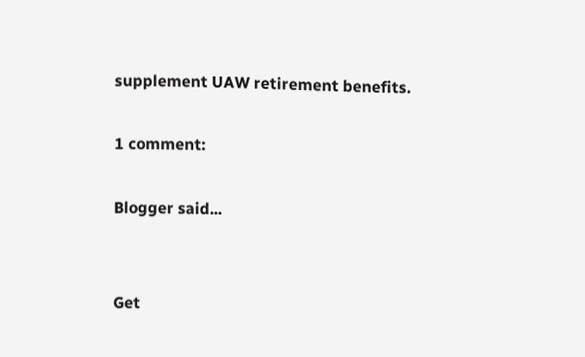supplement UAW retirement benefits.

1 comment:

Blogger said...


Get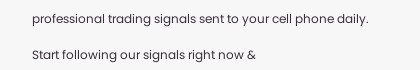professional trading signals sent to your cell phone daily.

Start following our signals right now &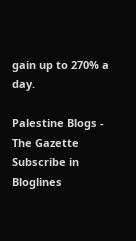gain up to 270% a day.

Palestine Blogs - The Gazette Subscribe in Bloglines